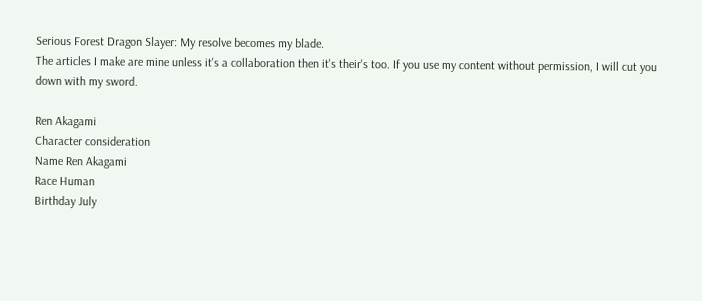Serious Forest Dragon Slayer: My resolve becomes my blade.
The articles I make are mine unless it's a collaboration then it's their's too. If you use my content without permission, I will cut you down with my sword.

Ren Akagami
Character consideration
Name Ren Akagami
Race Human
Birthday July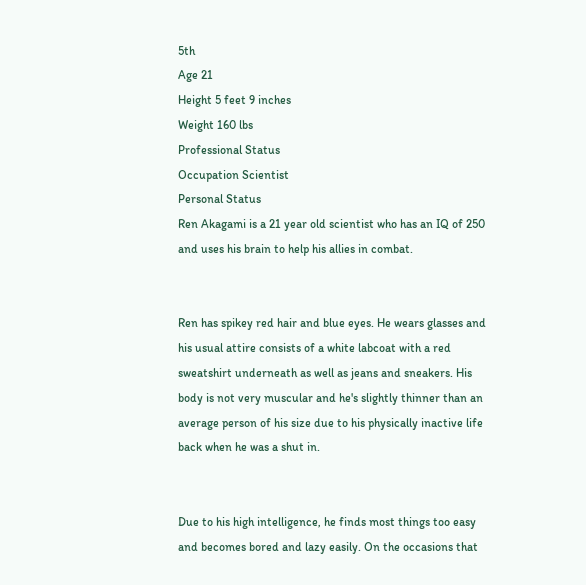5th
Age 21
Height 5 feet 9 inches
Weight 160 lbs
Professional Status
Occupation Scientist
Personal Status
Ren Akagami is a 21 year old scientist who has an IQ of 250 and uses his brain to help his allies in combat.


Ren has spikey red hair and blue eyes. He wears glasses and his usual attire consists of a white labcoat with a red sweatshirt underneath as well as jeans and sneakers. His body is not very muscular and he's slightly thinner than an average person of his size due to his physically inactive life back when he was a shut in.


Due to his high intelligence, he finds most things too easy and becomes bored and lazy easily. On the occasions that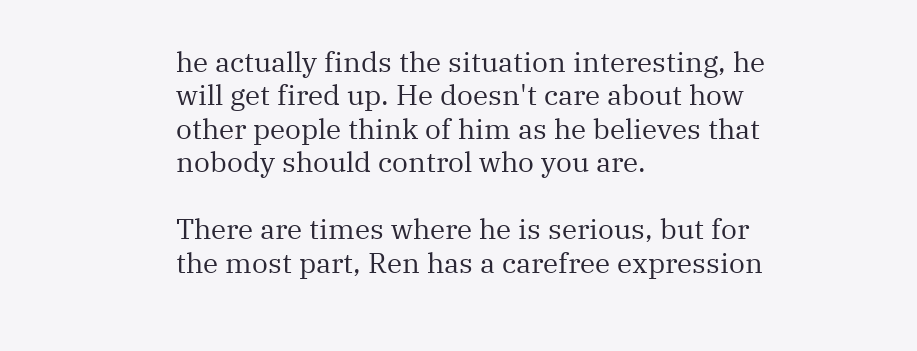he actually finds the situation interesting, he will get fired up. He doesn't care about how other people think of him as he believes that nobody should control who you are.

There are times where he is serious, but for the most part, Ren has a carefree expression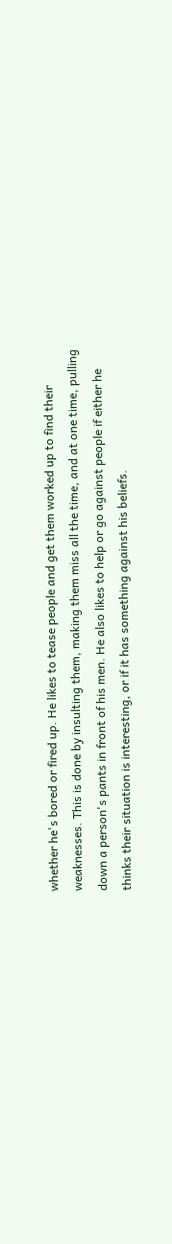whether he's bored or fired up. He likes to tease people and get them worked up to find their weaknesses. This is done by insulting them, making them miss all the time, and at one time, pulling down a person's pants in front of his men. He also likes to help or go against people if either he thinks their situation is interesting, or if it has something against his beliefs.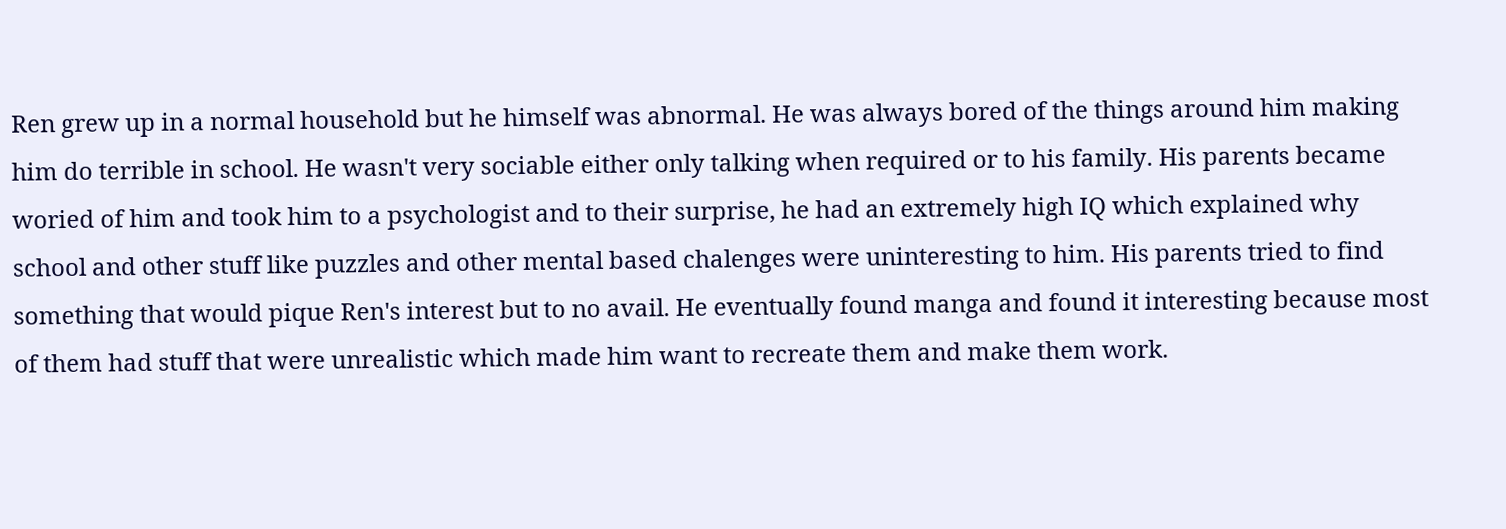Ren grew up in a normal household but he himself was abnormal. He was always bored of the things around him making him do terrible in school. He wasn't very sociable either only talking when required or to his family. His parents became woried of him and took him to a psychologist and to their surprise, he had an extremely high IQ which explained why school and other stuff like puzzles and other mental based chalenges were uninteresting to him. His parents tried to find something that would pique Ren's interest but to no avail. He eventually found manga and found it interesting because most of them had stuff that were unrealistic which made him want to recreate them and make them work.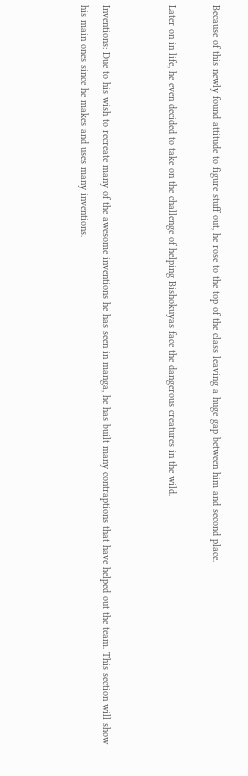Because of this newly found attitude to figure stuff out, he rose to the top of the class leaving a huge gap between him and second place.

Later on in life, he even decided to take on the challenge of helping Bishokuyas face the dangerous creatures in the wild.


Inventions: Due to his wish to recreate many of the awesome inventions he has seen in manga, he has built many contraptions that have helped out the team. This section will show his main ones since he makes and uses many inventions.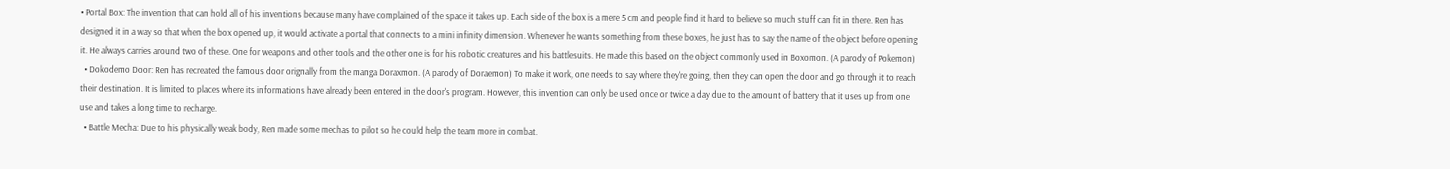• Portal Box: The invention that can hold all of his inventions because many have complained of the space it takes up. Each side of the box is a mere 5 cm and people find it hard to believe so much stuff can fit in there. Ren has designed it in a way so that when the box opened up, it would activate a portal that connects to a mini infinity dimension. Whenever he wants something from these boxes, he just has to say the name of the object before opening it. He always carries around two of these. One for weapons and other tools and the other one is for his robotic creatures and his battlesuits. He made this based on the object commonly used in Boxomon. (A parody of Pokemon)
  • Dokodemo Door: Ren has recreated the famous door orignally from the manga Doraxmon. (A parody of Doraemon) To make it work, one needs to say where they're going, then they can open the door and go through it to reach their destination. It is limited to places where its informations have already been entered in the door's program. However, this invention can only be used once or twice a day due to the amount of battery that it uses up from one use and takes a long time to recharge.
  • Battle Mecha: Due to his physically weak body, Ren made some mechas to pilot so he could help the team more in combat.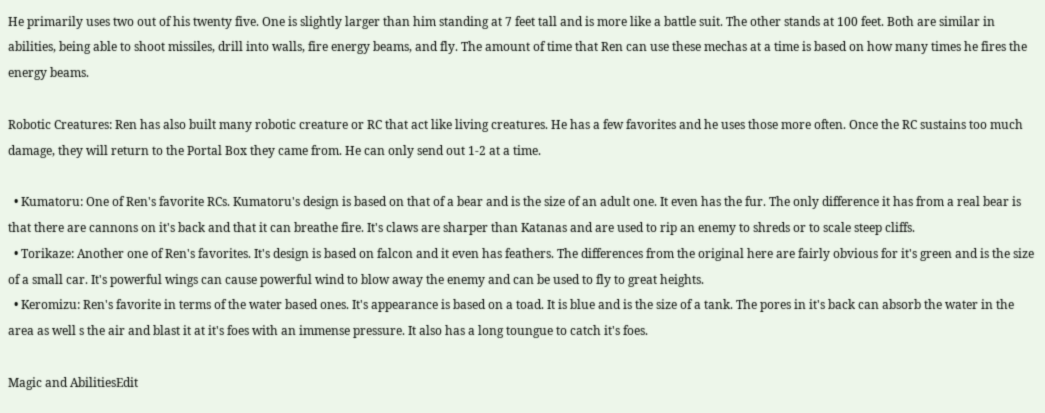He primarily uses two out of his twenty five. One is slightly larger than him standing at 7 feet tall and is more like a battle suit. The other stands at 100 feet. Both are similar in abilities, being able to shoot missiles, drill into walls, fire energy beams, and fly. The amount of time that Ren can use these mechas at a time is based on how many times he fires the energy beams.

Robotic Creatures: Ren has also built many robotic creature or RC that act like living creatures. He has a few favorites and he uses those more often. Once the RC sustains too much damage, they will return to the Portal Box they came from. He can only send out 1-2 at a time.

  • Kumatoru: One of Ren's favorite RCs. Kumatoru's design is based on that of a bear and is the size of an adult one. It even has the fur. The only difference it has from a real bear is that there are cannons on it's back and that it can breathe fire. It's claws are sharper than Katanas and are used to rip an enemy to shreds or to scale steep cliffs.
  • Torikaze: Another one of Ren's favorites. It's design is based on falcon and it even has feathers. The differences from the original here are fairly obvious for it's green and is the size of a small car. It's powerful wings can cause powerful wind to blow away the enemy and can be used to fly to great heights.
  • Keromizu: Ren's favorite in terms of the water based ones. It's appearance is based on a toad. It is blue and is the size of a tank. The pores in it's back can absorb the water in the area as well s the air and blast it at it's foes with an immense pressure. It also has a long toungue to catch it's foes.

Magic and AbilitiesEdit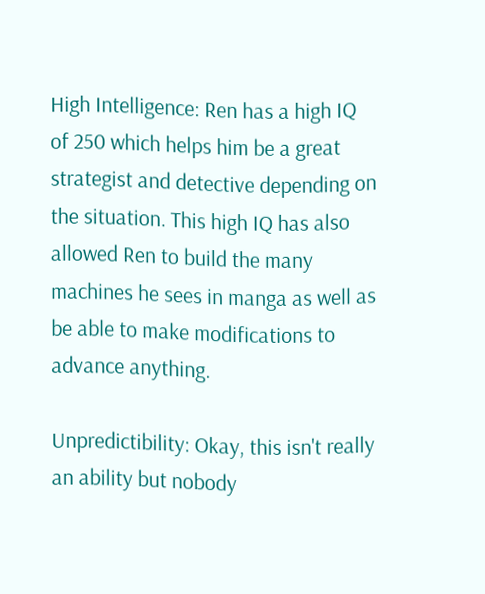High Intelligence: Ren has a high IQ of 250 which helps him be a great strategist and detective depending on the situation. This high IQ has also allowed Ren to build the many machines he sees in manga as well as be able to make modifications to advance anything.

Unpredictibility: Okay, this isn't really an ability but nobody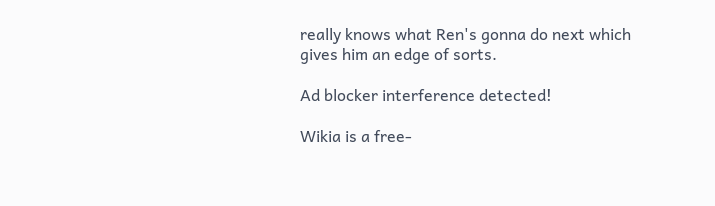really knows what Ren's gonna do next which gives him an edge of sorts.

Ad blocker interference detected!

Wikia is a free-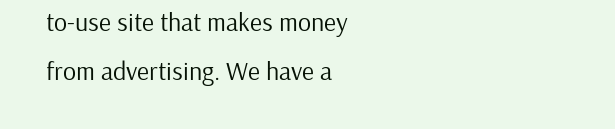to-use site that makes money from advertising. We have a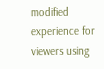modified experience for viewers using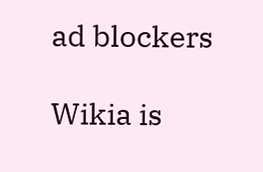ad blockers

Wikia is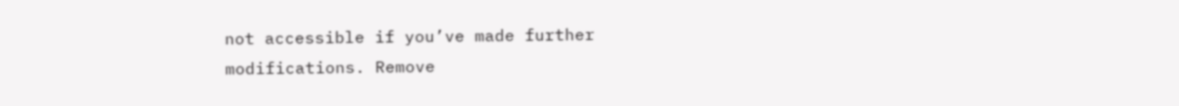not accessible if you’ve made further modifications. Remove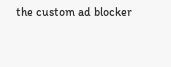the custom ad blocker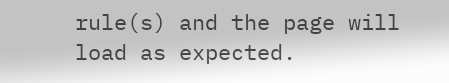rule(s) and the page will load as expected.